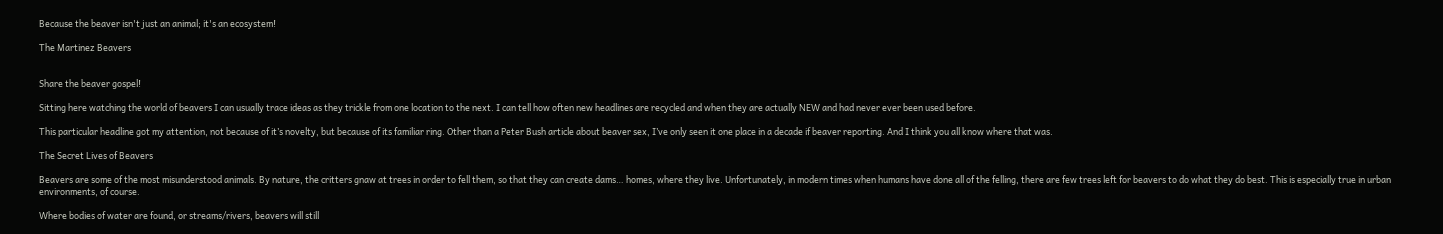Because the beaver isn't just an animal; it's an ecosystem!

The Martinez Beavers


Share the beaver gospel!

Sitting here watching the world of beavers I can usually trace ideas as they trickle from one location to the next. I can tell how often new headlines are recycled and when they are actually NEW and had never ever been used before.

This particular headline got my attention, not because of it’s novelty, but because of its familiar ring. Other than a Peter Bush article about beaver sex, I’ve only seen it one place in a decade if beaver reporting. And I think you all know where that was.

The Secret Lives of Beavers

Beavers are some of the most misunderstood animals. By nature, the critters gnaw at trees in order to fell them, so that they can create dams… homes, where they live. Unfortunately, in modern times when humans have done all of the felling, there are few trees left for beavers to do what they do best. This is especially true in urban environments, of course.

Where bodies of water are found, or streams/rivers, beavers will still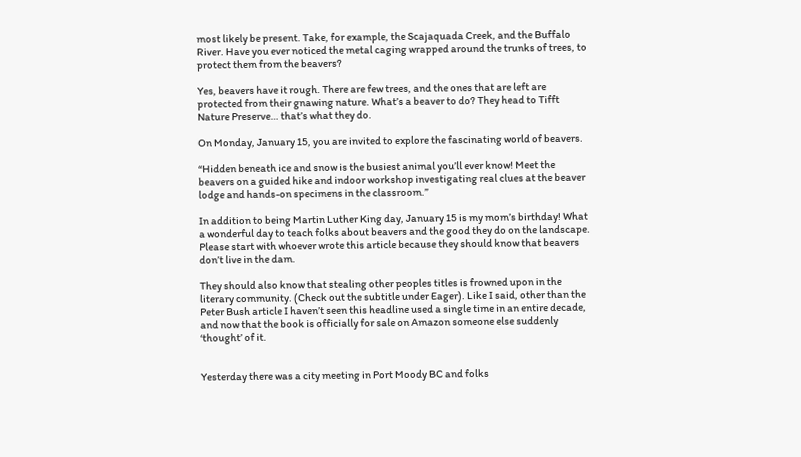most likely be present. Take, for example, the Scajaquada Creek, and the Buffalo River. Have you ever noticed the metal caging wrapped around the trunks of trees, to protect them from the beavers?

Yes, beavers have it rough. There are few trees, and the ones that are left are protected from their gnawing nature. What’s a beaver to do? They head to Tifft Nature Preserve… that’s what they do.

On Monday, January 15, you are invited to explore the fascinating world of beavers.

“Hidden beneath ice and snow is the busiest animal you’ll ever know! Meet the beavers on a guided hike and indoor workshop investigating real clues at the beaver lodge and hands-on specimens in the classroom.”

In addition to being Martin Luther King day, January 15 is my mom’s birthday! What a wonderful day to teach folks about beavers and the good they do on the landscape. Please start with whoever wrote this article because they should know that beavers don’t live in the dam.

They should also know that stealing other peoples titles is frowned upon in the literary community. (Check out the subtitle under Eager). Like I said, other than the Peter Bush article I haven’t seen this headline used a single time in an entire decade, and now that the book is officially for sale on Amazon someone else suddenly ‘thought’ of it.


Yesterday there was a city meeting in Port Moody BC and folks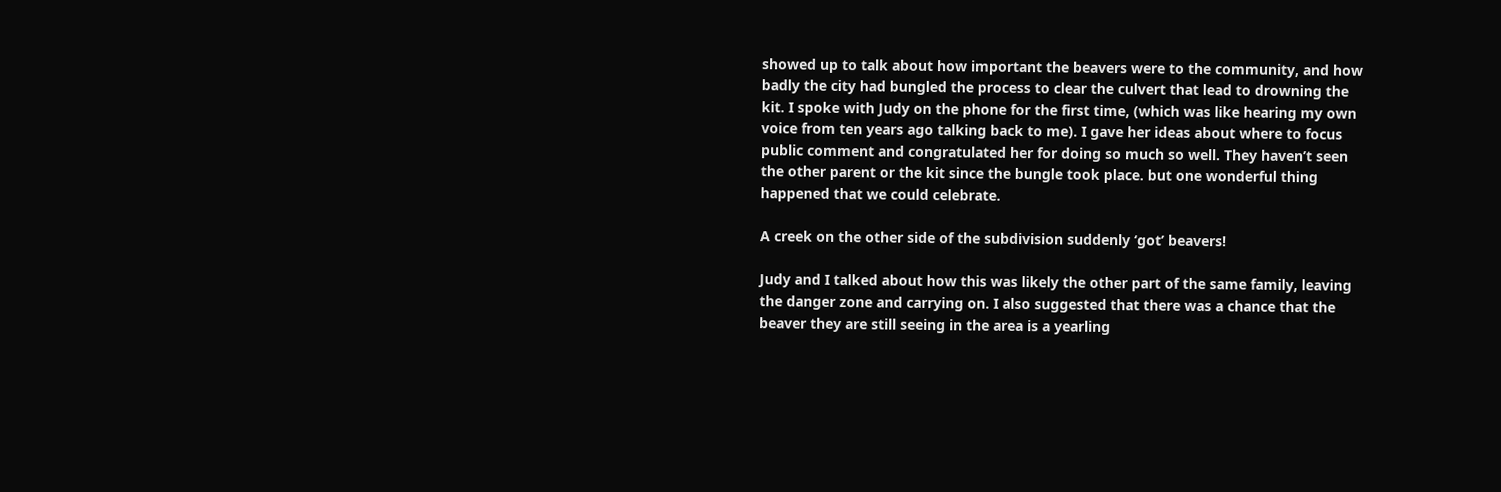showed up to talk about how important the beavers were to the community, and how badly the city had bungled the process to clear the culvert that lead to drowning the kit. I spoke with Judy on the phone for the first time, (which was like hearing my own voice from ten years ago talking back to me). I gave her ideas about where to focus public comment and congratulated her for doing so much so well. They haven’t seen the other parent or the kit since the bungle took place. but one wonderful thing happened that we could celebrate.

A creek on the other side of the subdivision suddenly ‘got’ beavers!

Judy and I talked about how this was likely the other part of the same family, leaving the danger zone and carrying on. I also suggested that there was a chance that the beaver they are still seeing in the area is a yearling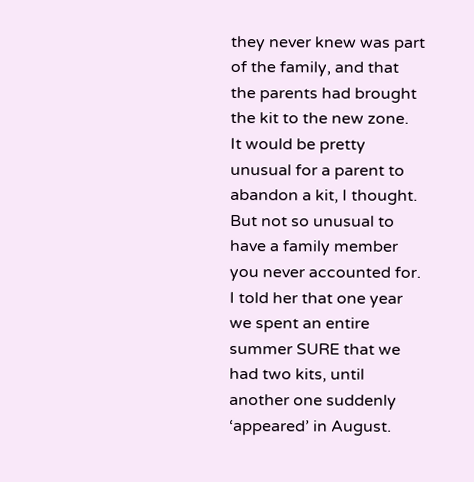they never knew was part of the family, and that the parents had brought the kit to the new zone.  It would be pretty unusual for a parent to abandon a kit, I thought. But not so unusual to have a family member you never accounted for. I told her that one year we spent an entire summer SURE that we had two kits, until another one suddenly ‘appeared’ in August.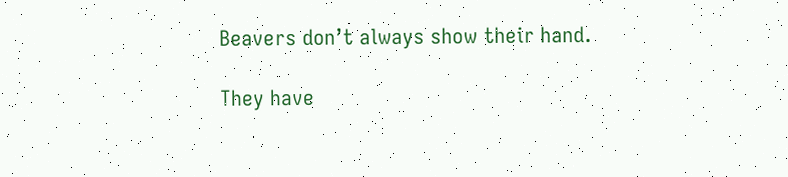Beavers don’t always show their hand.

They have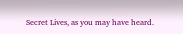Secret Lives, as you may have heard.